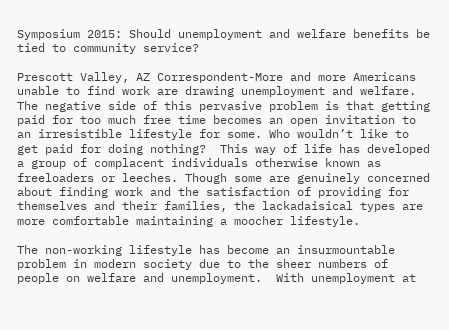Symposium 2015: Should unemployment and welfare benefits be tied to community service?

Prescott Valley, AZ Correspondent-More and more Americans unable to find work are drawing unemployment and welfare. The negative side of this pervasive problem is that getting paid for too much free time becomes an open invitation to an irresistible lifestyle for some. Who wouldn’t like to get paid for doing nothing?  This way of life has developed a group of complacent individuals otherwise known as freeloaders or leeches. Though some are genuinely concerned about finding work and the satisfaction of providing for themselves and their families, the lackadaisical types are more comfortable maintaining a moocher lifestyle.

The non-working lifestyle has become an insurmountable problem in modern society due to the sheer numbers of people on welfare and unemployment.  With unemployment at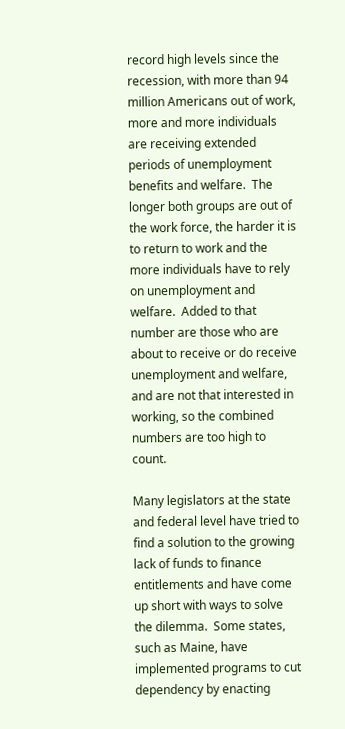record high levels since the recession, with more than 94 million Americans out of work, more and more individuals are receiving extended periods of unemployment benefits and welfare.  The longer both groups are out of the work force, the harder it is to return to work and the more individuals have to rely on unemployment and welfare.  Added to that number are those who are about to receive or do receive unemployment and welfare, and are not that interested in working, so the combined numbers are too high to count.

Many legislators at the state and federal level have tried to find a solution to the growing lack of funds to finance entitlements and have come up short with ways to solve the dilemma.  Some states, such as Maine, have implemented programs to cut dependency by enacting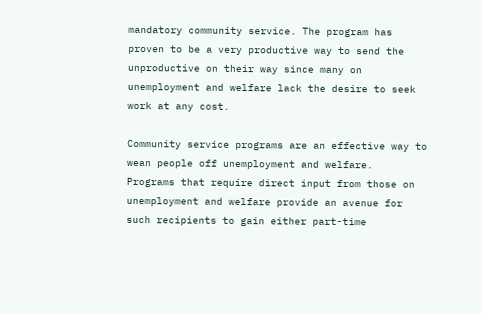mandatory community service. The program has proven to be a very productive way to send the unproductive on their way since many on unemployment and welfare lack the desire to seek work at any cost.

Community service programs are an effective way to wean people off unemployment and welfare.  Programs that require direct input from those on unemployment and welfare provide an avenue for such recipients to gain either part-time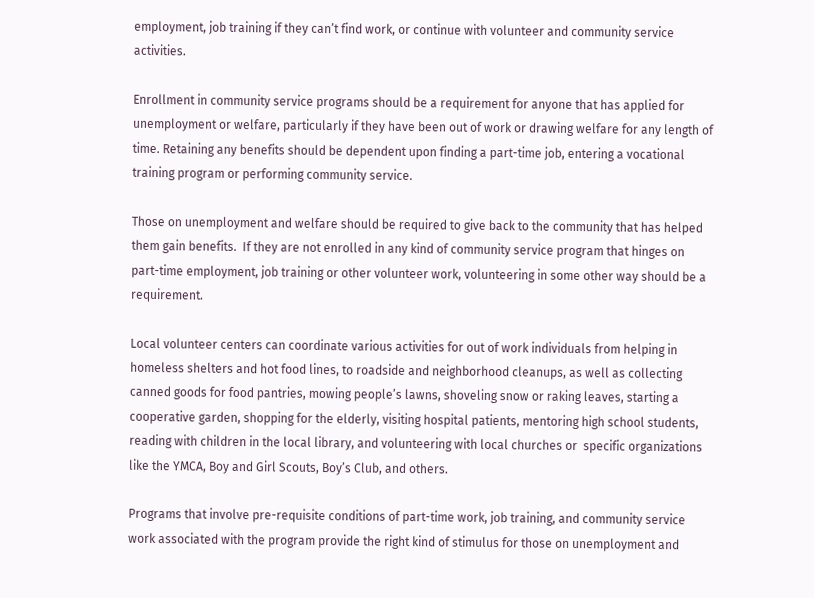employment, job training if they can’t find work, or continue with volunteer and community service activities.

Enrollment in community service programs should be a requirement for anyone that has applied for unemployment or welfare, particularly if they have been out of work or drawing welfare for any length of time. Retaining any benefits should be dependent upon finding a part-time job, entering a vocational training program or performing community service.

Those on unemployment and welfare should be required to give back to the community that has helped them gain benefits.  If they are not enrolled in any kind of community service program that hinges on part-time employment, job training or other volunteer work, volunteering in some other way should be a requirement.

Local volunteer centers can coordinate various activities for out of work individuals from helping in homeless shelters and hot food lines, to roadside and neighborhood cleanups, as well as collecting canned goods for food pantries, mowing people’s lawns, shoveling snow or raking leaves, starting a cooperative garden, shopping for the elderly, visiting hospital patients, mentoring high school students, reading with children in the local library, and volunteering with local churches or  specific organizations like the YMCA, Boy and Girl Scouts, Boy’s Club, and others.

Programs that involve pre-requisite conditions of part-time work, job training, and community service work associated with the program provide the right kind of stimulus for those on unemployment and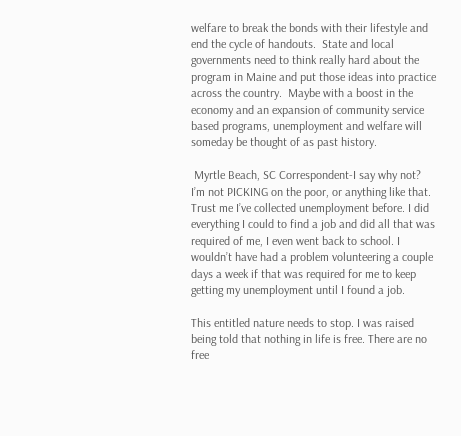welfare to break the bonds with their lifestyle and end the cycle of handouts.  State and local governments need to think really hard about the program in Maine and put those ideas into practice across the country.  Maybe with a boost in the economy and an expansion of community service based programs, unemployment and welfare will someday be thought of as past history.

 Myrtle Beach, SC Correspondent-I say why not? I’m not PICKING on the poor, or anything like that. Trust me I’ve collected unemployment before. I did everything I could to find a job and did all that was required of me, I even went back to school. I wouldn’t have had a problem volunteering a couple days a week if that was required for me to keep getting my unemployment until I found a job.

This entitled nature needs to stop. I was raised being told that nothing in life is free. There are no free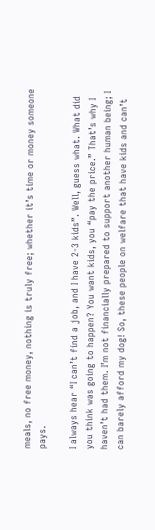meals, no free money, nothing is truly free; whether it’s time or money someone pays.

I always hear “I can’t find a job, and I have 2-3 kids”. Well, guess what. What did you think was going to happen? You want kids, you “pay the price.” That’s why I haven’t had them. I’m not financially prepared to support another human being; I can barely afford my dog! So, these people on welfare that have kids and can’t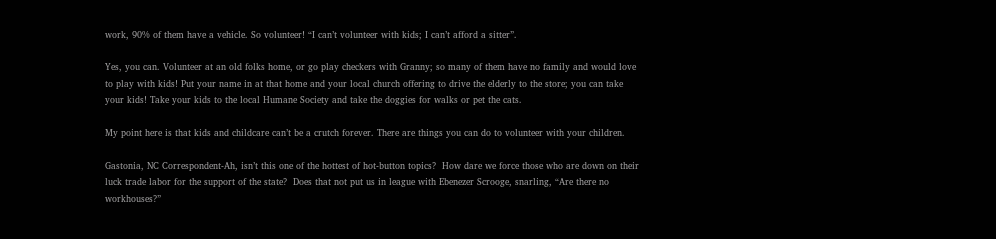work, 90% of them have a vehicle. So volunteer! “I can’t volunteer with kids; I can’t afford a sitter”.

Yes, you can. Volunteer at an old folks home, or go play checkers with Granny; so many of them have no family and would love to play with kids! Put your name in at that home and your local church offering to drive the elderly to the store; you can take your kids! Take your kids to the local Humane Society and take the doggies for walks or pet the cats.

My point here is that kids and childcare can’t be a crutch forever. There are things you can do to volunteer with your children.

Gastonia, NC Correspondent-Ah, isn’t this one of the hottest of hot-button topics?  How dare we force those who are down on their luck trade labor for the support of the state?  Does that not put us in league with Ebenezer Scrooge, snarling, “Are there no workhouses?”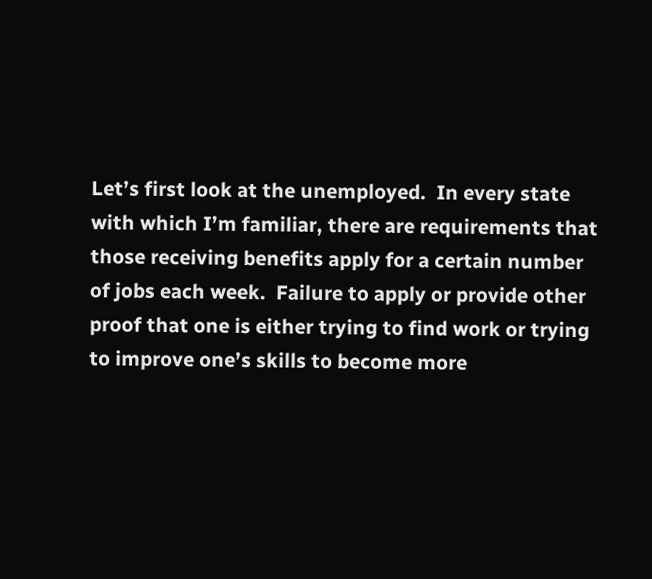Let’s first look at the unemployed.  In every state with which I’m familiar, there are requirements that those receiving benefits apply for a certain number of jobs each week.  Failure to apply or provide other proof that one is either trying to find work or trying to improve one’s skills to become more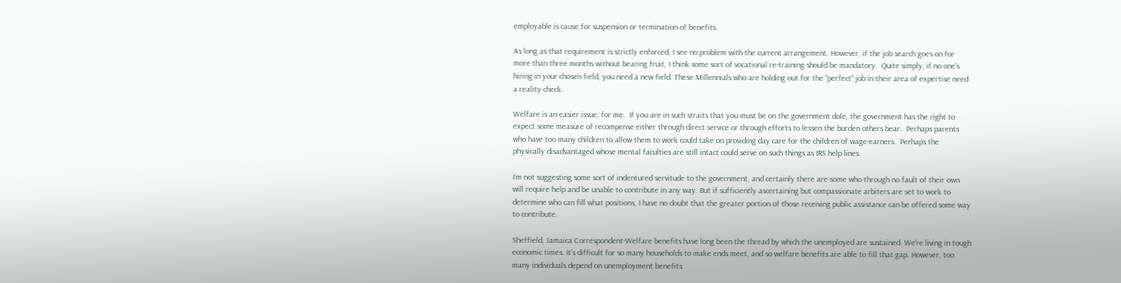employable is cause for suspension or termination of benefits.

As long as that requirement is strictly enforced, I see no problem with the current arrangement. However, if the job search goes on for more than three months without bearing fruit, I think some sort of vocational re-training should be mandatory.  Quite simply, if no one’s hiring in your chosen field, you need a new field. These Millennials who are holding out for the “perfect” job in their area of expertise need a reality check.

Welfare is an easier issue, for me.  If you are in such straits that you must be on the government dole, the government has the right to expect some measure of recompense either through direct service or through efforts to lessen the burden others bear.  Perhaps parents who have too many children to allow them to work could take on providing day care for the children of wage-earners.  Perhaps the physically disadvantaged whose mental faculties are still intact could serve on such things as IRS help lines.

I’m not suggesting some sort of indentured servitude to the government, and certainly there are some who through no fault of their own will require help and be unable to contribute in any way. But if sufficiently ascertaining but compassionate arbiters are set to work to determine who can fill what positions, I have no doubt that the greater portion of those receiving public assistance can be offered some way to contribute.

Sheffield, Jamaica Correspondent-Welfare benefits have long been the thread by which the unemployed are sustained. We’re living in tough economic times. It’s difficult for so many households to make ends meet, and so welfare benefits are able to fill that gap. However, too many individuals depend on unemployment benefits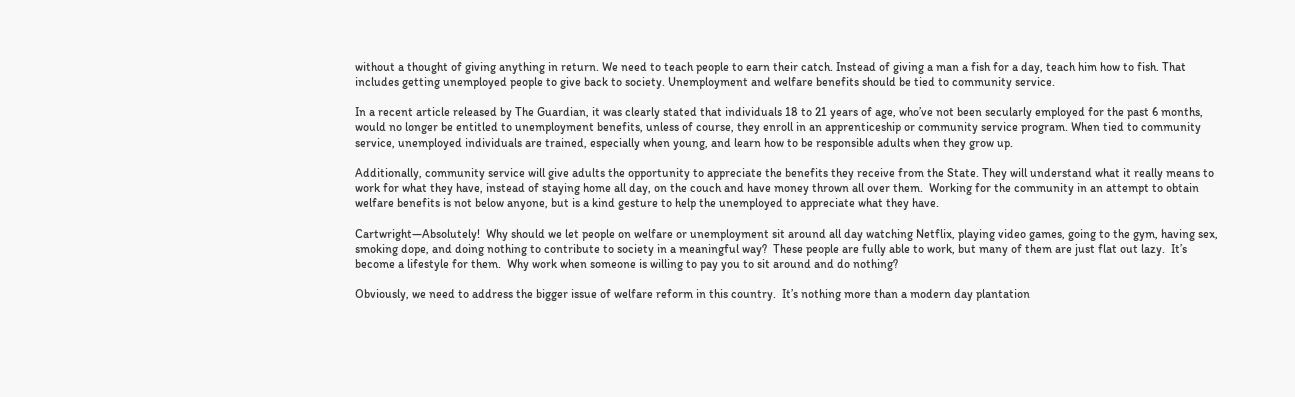without a thought of giving anything in return. We need to teach people to earn their catch. Instead of giving a man a fish for a day, teach him how to fish. That includes getting unemployed people to give back to society. Unemployment and welfare benefits should be tied to community service.

In a recent article released by The Guardian, it was clearly stated that individuals 18 to 21 years of age, who’ve not been secularly employed for the past 6 months, would no longer be entitled to unemployment benefits, unless of course, they enroll in an apprenticeship or community service program. When tied to community service, unemployed individuals are trained, especially when young, and learn how to be responsible adults when they grow up.

Additionally, community service will give adults the opportunity to appreciate the benefits they receive from the State. They will understand what it really means to work for what they have, instead of staying home all day, on the couch and have money thrown all over them.  Working for the community in an attempt to obtain welfare benefits is not below anyone, but is a kind gesture to help the unemployed to appreciate what they have.

Cartwright—Absolutely!  Why should we let people on welfare or unemployment sit around all day watching Netflix, playing video games, going to the gym, having sex, smoking dope, and doing nothing to contribute to society in a meaningful way?  These people are fully able to work, but many of them are just flat out lazy.  It’s become a lifestyle for them.  Why work when someone is willing to pay you to sit around and do nothing?

Obviously, we need to address the bigger issue of welfare reform in this country.  It’s nothing more than a modern day plantation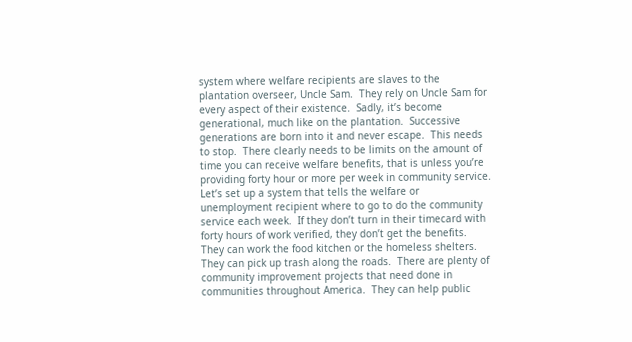system where welfare recipients are slaves to the plantation overseer, Uncle Sam.  They rely on Uncle Sam for every aspect of their existence.  Sadly, it’s become generational, much like on the plantation.  Successive generations are born into it and never escape.  This needs to stop.  There clearly needs to be limits on the amount of time you can receive welfare benefits, that is unless you’re providing forty hour or more per week in community service.  Let’s set up a system that tells the welfare or unemployment recipient where to go to do the community service each week.  If they don’t turn in their timecard with forty hours of work verified, they don’t get the benefits.  They can work the food kitchen or the homeless shelters.  They can pick up trash along the roads.  There are plenty of community improvement projects that need done in communities throughout America.  They can help public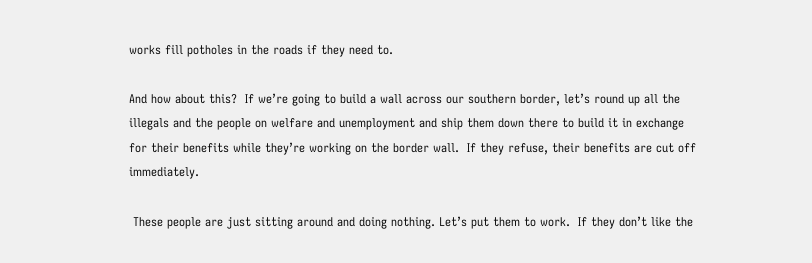works fill potholes in the roads if they need to.

And how about this?  If we’re going to build a wall across our southern border, let’s round up all the illegals and the people on welfare and unemployment and ship them down there to build it in exchange for their benefits while they’re working on the border wall.  If they refuse, their benefits are cut off immediately.

 These people are just sitting around and doing nothing. Let’s put them to work.  If they don’t like the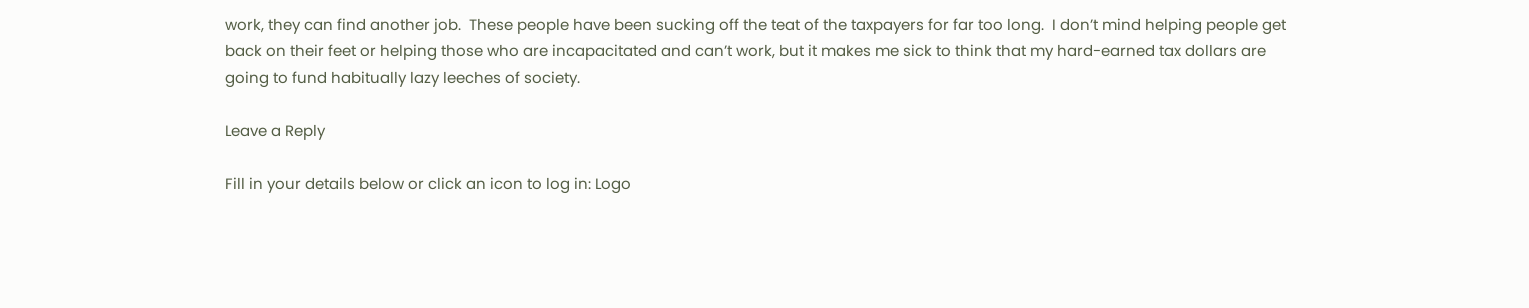work, they can find another job.  These people have been sucking off the teat of the taxpayers for far too long.  I don’t mind helping people get back on their feet or helping those who are incapacitated and can’t work, but it makes me sick to think that my hard-earned tax dollars are going to fund habitually lazy leeches of society.

Leave a Reply

Fill in your details below or click an icon to log in: Logo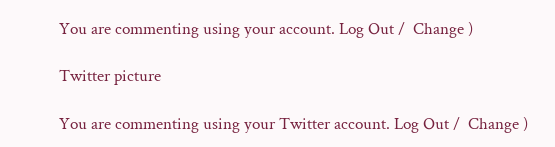You are commenting using your account. Log Out /  Change )

Twitter picture

You are commenting using your Twitter account. Log Out /  Change )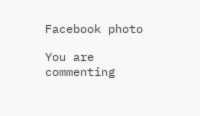Facebook photo

You are commenting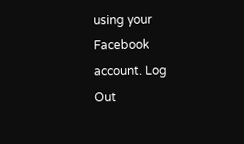using your Facebook account. Log Out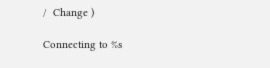/  Change )

Connecting to %s